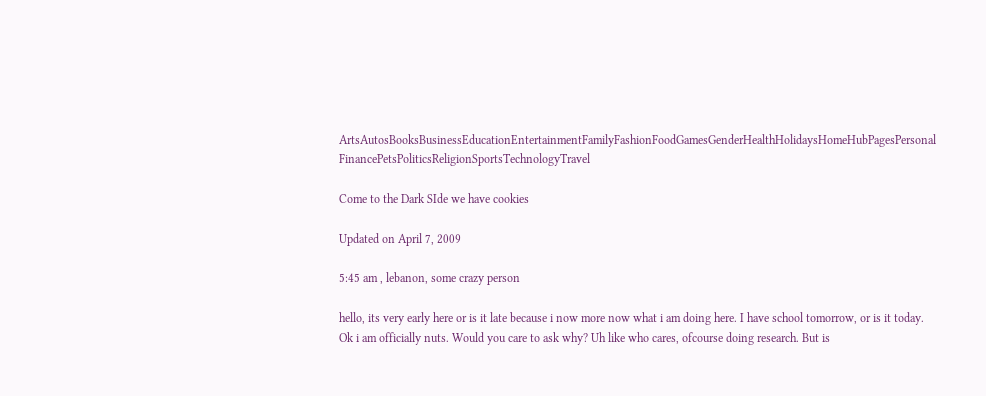ArtsAutosBooksBusinessEducationEntertainmentFamilyFashionFoodGamesGenderHealthHolidaysHomeHubPagesPersonal FinancePetsPoliticsReligionSportsTechnologyTravel

Come to the Dark SIde we have cookies

Updated on April 7, 2009

5:45 am , lebanon, some crazy person

hello, its very early here or is it late because i now more now what i am doing here. I have school tomorrow, or is it today. Ok i am officially nuts. Would you care to ask why? Uh like who cares, ofcourse doing research. But is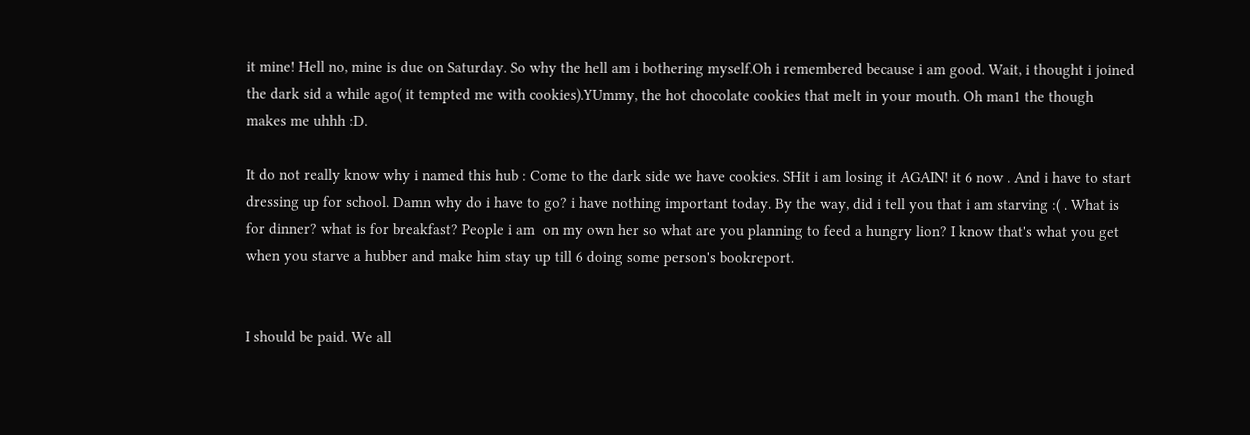it mine! Hell no, mine is due on Saturday. So why the hell am i bothering myself.Oh i remembered because i am good. Wait, i thought i joined the dark sid a while ago( it tempted me with cookies).YUmmy, the hot chocolate cookies that melt in your mouth. Oh man1 the though makes me uhhh :D.

It do not really know why i named this hub : Come to the dark side we have cookies. SHit i am losing it AGAIN! it 6 now . And i have to start dressing up for school. Damn why do i have to go? i have nothing important today. By the way, did i tell you that i am starving :( . What is for dinner? what is for breakfast? People i am  on my own her so what are you planning to feed a hungry lion? I know that's what you get when you starve a hubber and make him stay up till 6 doing some person's bookreport.


I should be paid. We all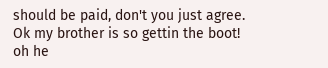should be paid, don't you just agree. Ok my brother is so gettin the boot! oh he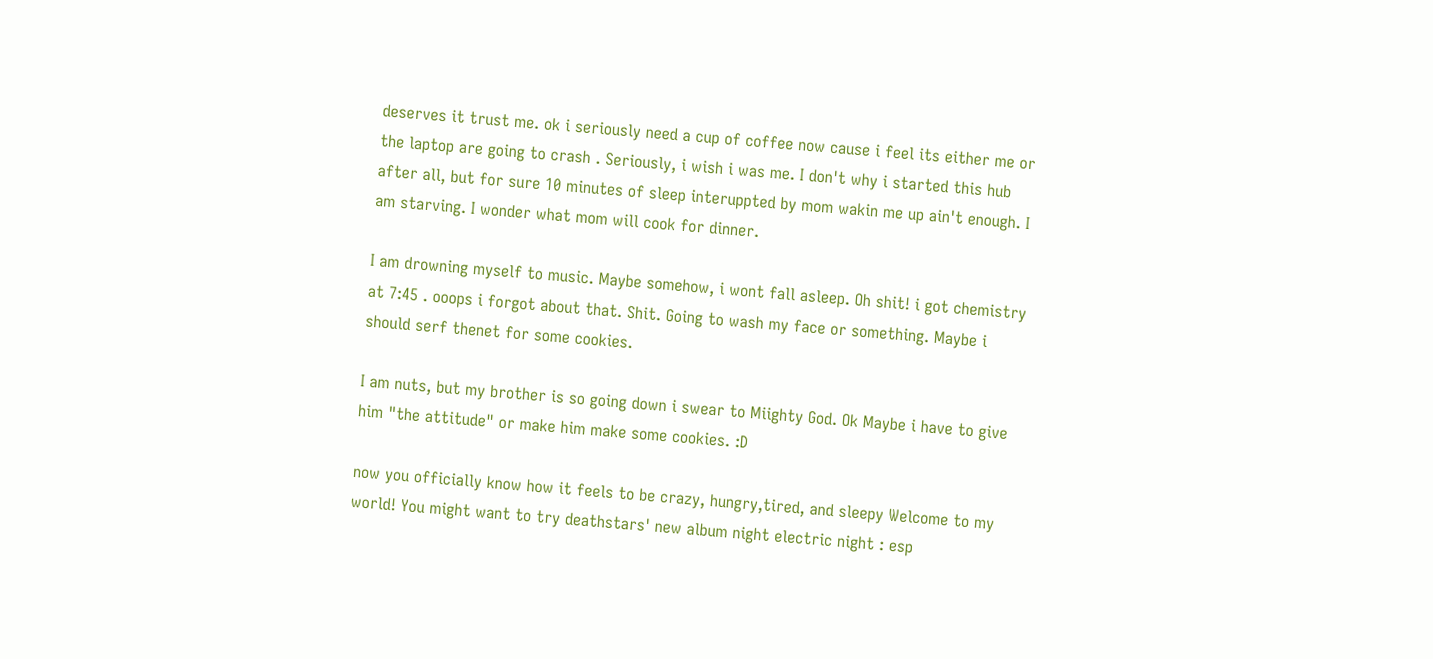deserves it trust me. ok i seriously need a cup of coffee now cause i feel its either me or the laptop are going to crash . Seriously, i wish i was me. I don't why i started this hub after all, but for sure 10 minutes of sleep interuppted by mom wakin me up ain't enough. I am starving. I wonder what mom will cook for dinner.

I am drowning myself to music. Maybe somehow, i wont fall asleep. Oh shit! i got chemistry at 7:45 . ooops i forgot about that. Shit. Going to wash my face or something. Maybe i should serf thenet for some cookies.

I am nuts, but my brother is so going down i swear to Miighty God. Ok Maybe i have to give him "the attitude" or make him make some cookies. :D

now you officially know how it feels to be crazy, hungry,tired, and sleepy Welcome to my world! You might want to try deathstars' new album night electric night : esp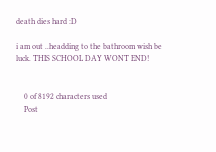death dies hard :D

i am out ..headding to the bathroom wish be luck. THIS SCHOOL DAY WONT END!


    0 of 8192 characters used
    Post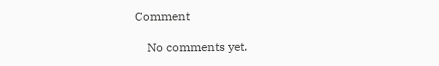Comment

    No comments yet.